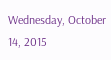Wednesday, October 14, 2015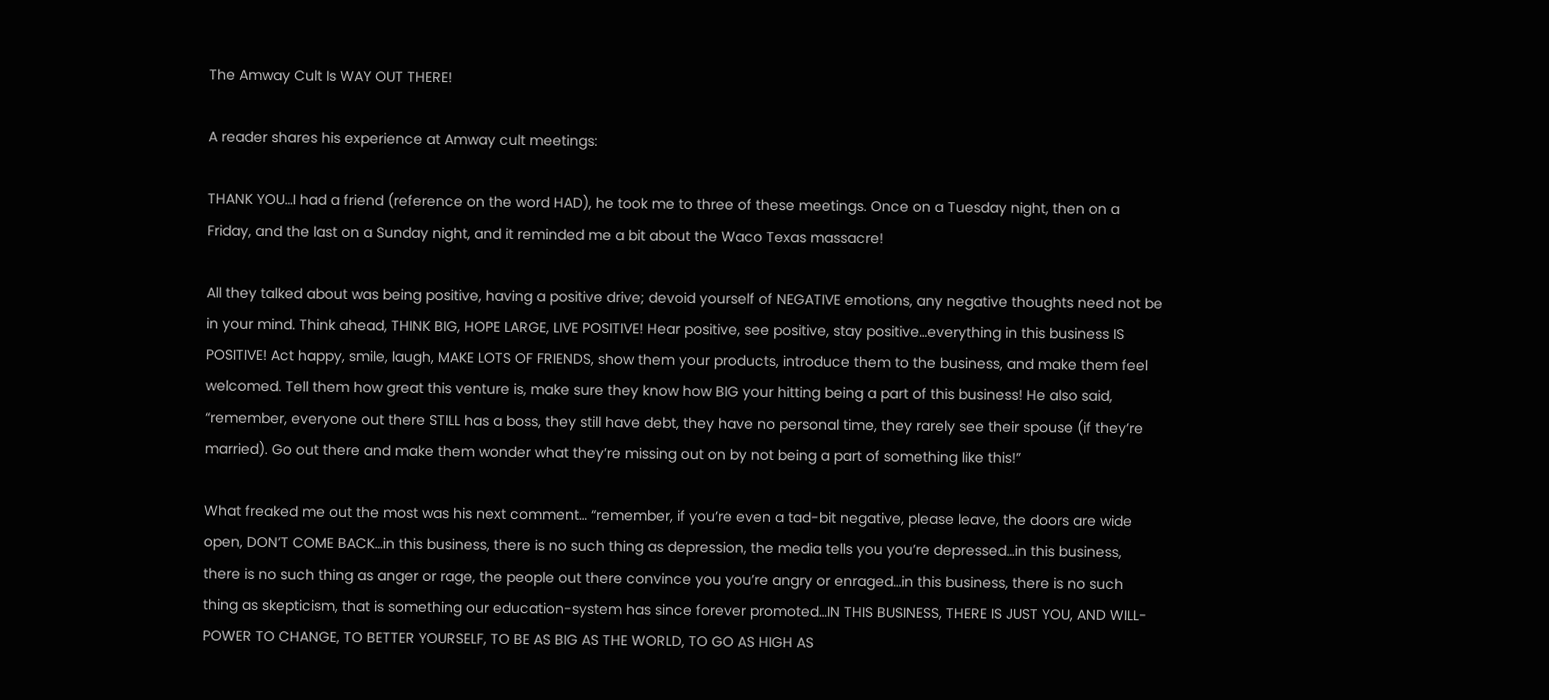The Amway Cult Is WAY OUT THERE!

A reader shares his experience at Amway cult meetings:

THANK YOU…I had a friend (reference on the word HAD), he took me to three of these meetings. Once on a Tuesday night, then on a Friday, and the last on a Sunday night, and it reminded me a bit about the Waco Texas massacre!

All they talked about was being positive, having a positive drive; devoid yourself of NEGATIVE emotions, any negative thoughts need not be in your mind. Think ahead, THINK BIG, HOPE LARGE, LIVE POSITIVE! Hear positive, see positive, stay positive…everything in this business IS POSITIVE! Act happy, smile, laugh, MAKE LOTS OF FRIENDS, show them your products, introduce them to the business, and make them feel welcomed. Tell them how great this venture is, make sure they know how BIG your hitting being a part of this business! He also said, “remember, everyone out there STILL has a boss, they still have debt, they have no personal time, they rarely see their spouse (if they’re married). Go out there and make them wonder what they’re missing out on by not being a part of something like this!”

What freaked me out the most was his next comment… “remember, if you’re even a tad-bit negative, please leave, the doors are wide open, DON’T COME BACK…in this business, there is no such thing as depression, the media tells you you’re depressed…in this business, there is no such thing as anger or rage, the people out there convince you you’re angry or enraged…in this business, there is no such thing as skepticism, that is something our education-system has since forever promoted…IN THIS BUSINESS, THERE IS JUST YOU, AND WILL-POWER TO CHANGE, TO BETTER YOURSELF, TO BE AS BIG AS THE WORLD, TO GO AS HIGH AS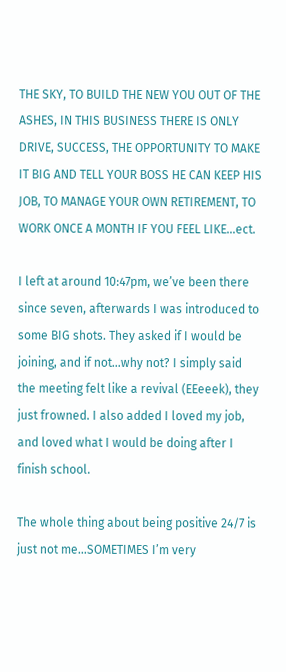THE SKY, TO BUILD THE NEW YOU OUT OF THE ASHES, IN THIS BUSINESS THERE IS ONLY DRIVE, SUCCESS, THE OPPORTUNITY TO MAKE IT BIG AND TELL YOUR BOSS HE CAN KEEP HIS JOB, TO MANAGE YOUR OWN RETIREMENT, TO WORK ONCE A MONTH IF YOU FEEL LIKE…ect.

I left at around 10:47pm, we’ve been there since seven, afterwards I was introduced to some BIG shots. They asked if I would be joining, and if not…why not? I simply said the meeting felt like a revival (EEeeek), they just frowned. I also added I loved my job, and loved what I would be doing after I finish school.

The whole thing about being positive 24/7 is just not me…SOMETIMES I’m very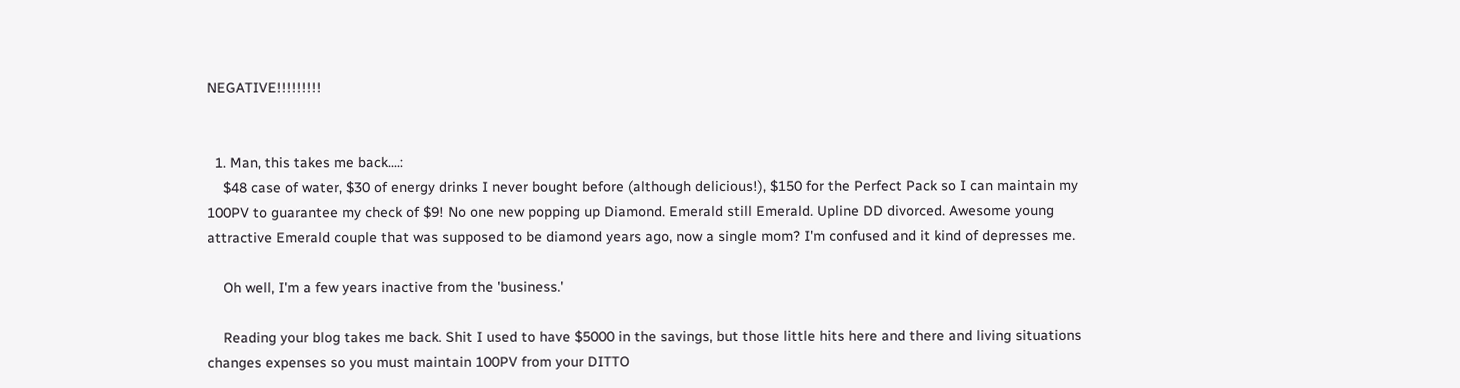NEGATIVE!!!!!!!!!


  1. Man, this takes me back....:
    $48 case of water, $30 of energy drinks I never bought before (although delicious!), $150 for the Perfect Pack so I can maintain my 100PV to guarantee my check of $9! No one new popping up Diamond. Emerald still Emerald. Upline DD divorced. Awesome young attractive Emerald couple that was supposed to be diamond years ago, now a single mom? I'm confused and it kind of depresses me.

    Oh well, I'm a few years inactive from the 'business.'

    Reading your blog takes me back. Shit I used to have $5000 in the savings, but those little hits here and there and living situations changes expenses so you must maintain 100PV from your DITTO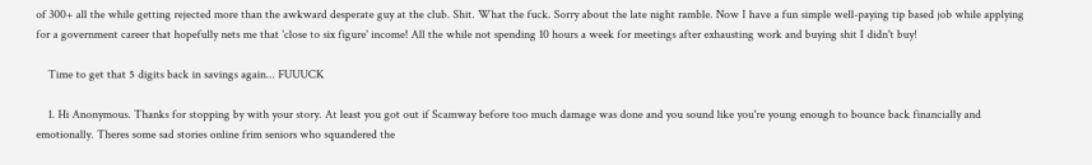of 300+ all the while getting rejected more than the awkward desperate guy at the club. Shit. What the fuck. Sorry about the late night ramble. Now I have a fun simple well-paying tip based job while applying for a government career that hopefully nets me that 'close to six figure' income! All the while not spending 10 hours a week for meetings after exhausting work and buying shit I didn't buy!

    Time to get that 5 digits back in savings again... FUUUCK

    1. Hi Anonymous. Thanks for stopping by with your story. At least you got out if Scamway before too much damage was done and you sound like you're young enough to bounce back financially and emotionally. Theres some sad stories online frim seniors who squandered the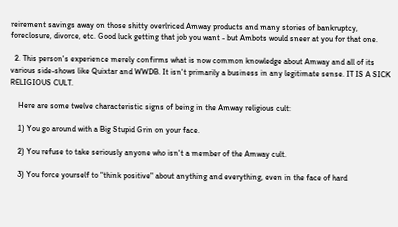reirement savings away on those shitty overlriced Amway products and many stories of bankruptcy, foreclosure, divorce, etc. Good luck getting that job you want - but Ambots would sneer at you for that one.

  2. This person's experience merely confirms what is now common knowledge about Amway and all of its various side-shows like Quixtar and WWDB. It isn't primarily a business in any legitimate sense. IT IS A SICK RELIGIOUS CULT.

    Here are some twelve characteristic signs of being in the Amway religious cult:

    1) You go around with a Big Stupid Grin on your face.

    2) You refuse to take seriously anyone who isn't a member of the Amway cult.

    3) You force yourself to "think positive" about anything and everything, even in the face of hard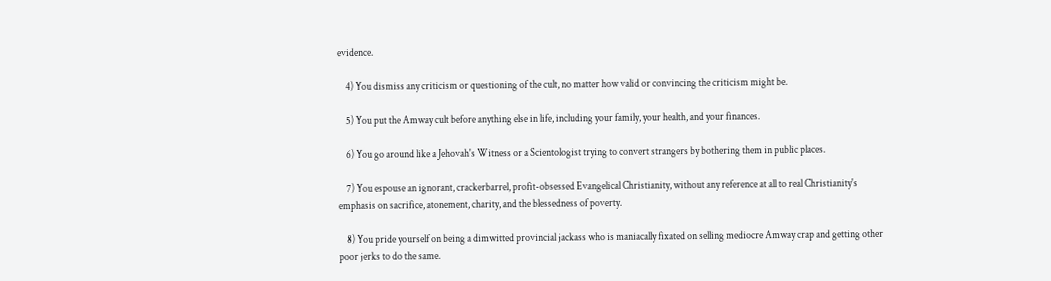evidence.

    4) You dismiss any criticism or questioning of the cult, no matter how valid or convincing the criticism might be.

    5) You put the Amway cult before anything else in life, including your family, your health, and your finances.

    6) You go around like a Jehovah's Witness or a Scientologist trying to convert strangers by bothering them in public places.

    7) You espouse an ignorant, crackerbarrel, profit-obsessed Evangelical Christianity, without any reference at all to real Christianity's emphasis on sacrifice, atonement, charity, and the blessedness of poverty.

    8) You pride yourself on being a dimwitted provincial jackass who is maniacally fixated on selling mediocre Amway crap and getting other poor jerks to do the same.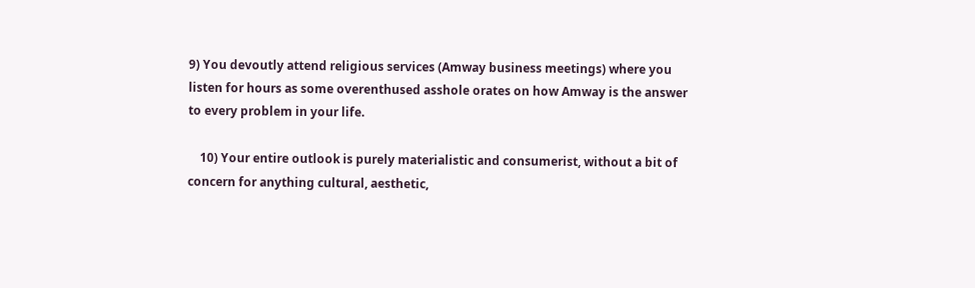9) You devoutly attend religious services (Amway business meetings) where you listen for hours as some overenthused asshole orates on how Amway is the answer to every problem in your life.

    10) Your entire outlook is purely materialistic and consumerist, without a bit of concern for anything cultural, aesthetic,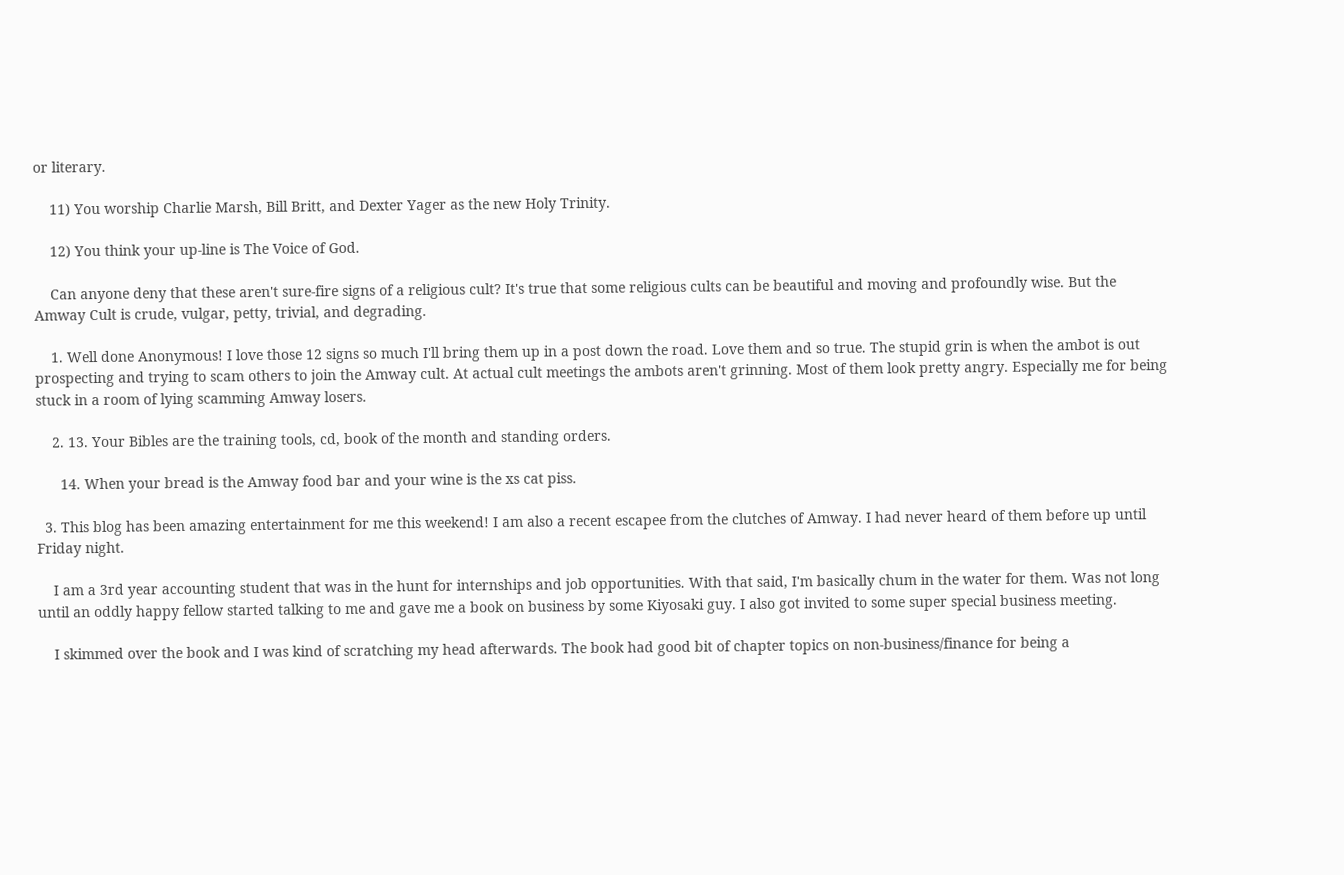or literary.

    11) You worship Charlie Marsh, Bill Britt, and Dexter Yager as the new Holy Trinity.

    12) You think your up-line is The Voice of God.

    Can anyone deny that these aren't sure-fire signs of a religious cult? It's true that some religious cults can be beautiful and moving and profoundly wise. But the Amway Cult is crude, vulgar, petty, trivial, and degrading.

    1. Well done Anonymous! I love those 12 signs so much I'll bring them up in a post down the road. Love them and so true. The stupid grin is when the ambot is out prospecting and trying to scam others to join the Amway cult. At actual cult meetings the ambots aren't grinning. Most of them look pretty angry. Especially me for being stuck in a room of lying scamming Amway losers.

    2. 13. Your Bibles are the training tools, cd, book of the month and standing orders.

      14. When your bread is the Amway food bar and your wine is the xs cat piss.

  3. This blog has been amazing entertainment for me this weekend! I am also a recent escapee from the clutches of Amway. I had never heard of them before up until Friday night.

    I am a 3rd year accounting student that was in the hunt for internships and job opportunities. With that said, I'm basically chum in the water for them. Was not long until an oddly happy fellow started talking to me and gave me a book on business by some Kiyosaki guy. I also got invited to some super special business meeting.

    I skimmed over the book and I was kind of scratching my head afterwards. The book had good bit of chapter topics on non-business/finance for being a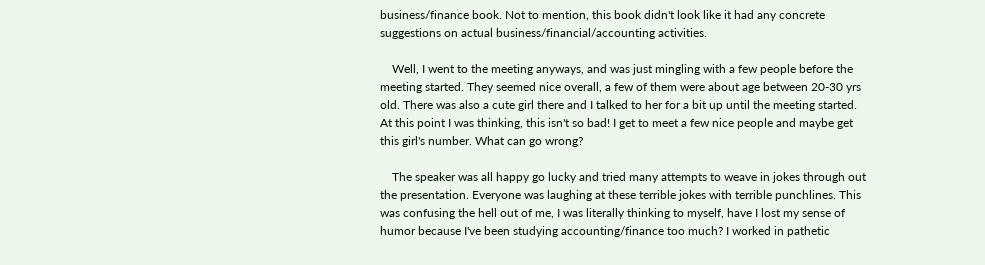business/finance book. Not to mention, this book didn't look like it had any concrete suggestions on actual business/financial/accounting activities.

    Well, I went to the meeting anyways, and was just mingling with a few people before the meeting started. They seemed nice overall, a few of them were about age between 20-30 yrs old. There was also a cute girl there and I talked to her for a bit up until the meeting started. At this point I was thinking, this isn't so bad! I get to meet a few nice people and maybe get this girl's number. What can go wrong?

    The speaker was all happy go lucky and tried many attempts to weave in jokes through out the presentation. Everyone was laughing at these terrible jokes with terrible punchlines. This was confusing the hell out of me, I was literally thinking to myself, have I lost my sense of humor because I've been studying accounting/finance too much? I worked in pathetic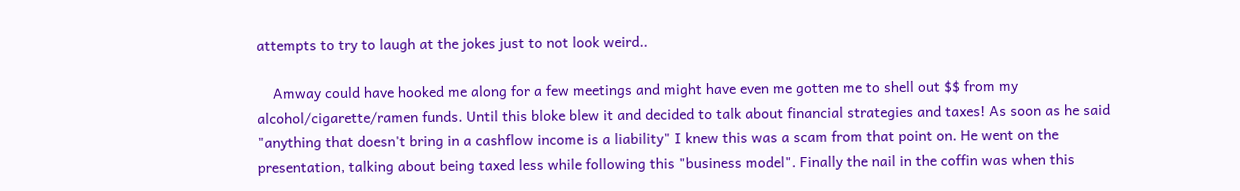attempts to try to laugh at the jokes just to not look weird..

    Amway could have hooked me along for a few meetings and might have even me gotten me to shell out $$ from my alcohol/cigarette/ramen funds. Until this bloke blew it and decided to talk about financial strategies and taxes! As soon as he said "anything that doesn't bring in a cashflow income is a liability" I knew this was a scam from that point on. He went on the presentation, talking about being taxed less while following this "business model". Finally the nail in the coffin was when this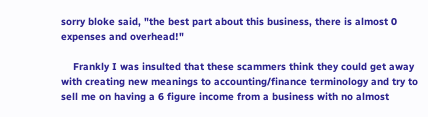sorry bloke said, "the best part about this business, there is almost 0 expenses and overhead!"

    Frankly I was insulted that these scammers think they could get away with creating new meanings to accounting/finance terminology and try to sell me on having a 6 figure income from a business with no almost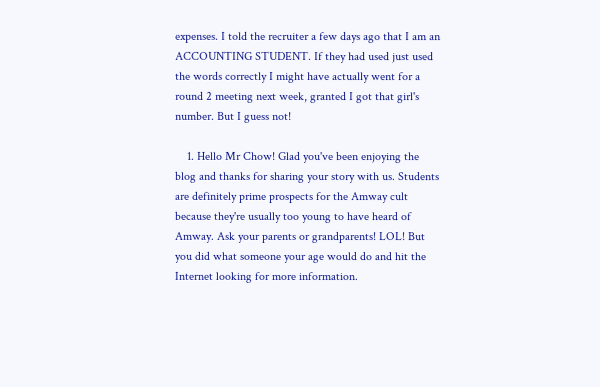expenses. I told the recruiter a few days ago that I am an ACCOUNTING STUDENT. If they had used just used the words correctly I might have actually went for a round 2 meeting next week, granted I got that girl's number. But I guess not!

    1. Hello Mr Chow! Glad you've been enjoying the blog and thanks for sharing your story with us. Students are definitely prime prospects for the Amway cult because they're usually too young to have heard of Amway. Ask your parents or grandparents! LOL! But you did what someone your age would do and hit the Internet looking for more information.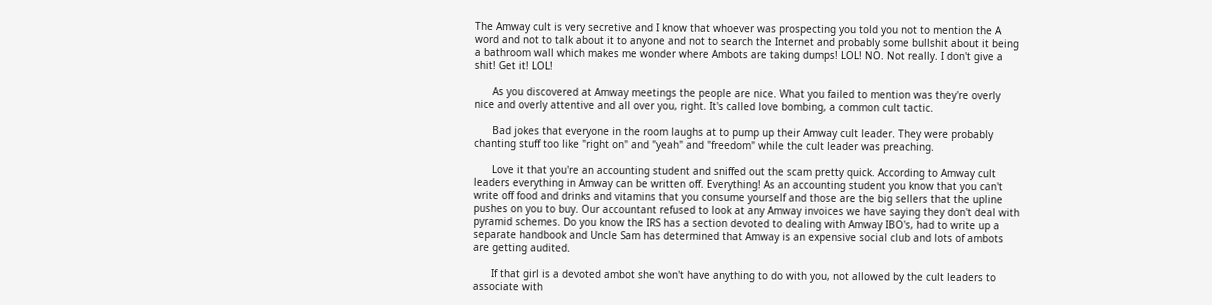The Amway cult is very secretive and I know that whoever was prospecting you told you not to mention the A word and not to talk about it to anyone and not to search the Internet and probably some bullshit about it being a bathroom wall which makes me wonder where Ambots are taking dumps! LOL! NO. Not really. I don't give a shit! Get it! LOL!

      As you discovered at Amway meetings the people are nice. What you failed to mention was they're overly nice and overly attentive and all over you, right. It's called love bombing, a common cult tactic.

      Bad jokes that everyone in the room laughs at to pump up their Amway cult leader. They were probably chanting stuff too like "right on" and "yeah" and "freedom" while the cult leader was preaching.

      Love it that you're an accounting student and sniffed out the scam pretty quick. According to Amway cult leaders everything in Amway can be written off. Everything! As an accounting student you know that you can't write off food and drinks and vitamins that you consume yourself and those are the big sellers that the upline pushes on you to buy. Our accountant refused to look at any Amway invoices we have saying they don't deal with pyramid schemes. Do you know the IRS has a section devoted to dealing with Amway IBO's, had to write up a separate handbook and Uncle Sam has determined that Amway is an expensive social club and lots of ambots are getting audited.

      If that girl is a devoted ambot she won't have anything to do with you, not allowed by the cult leaders to associate with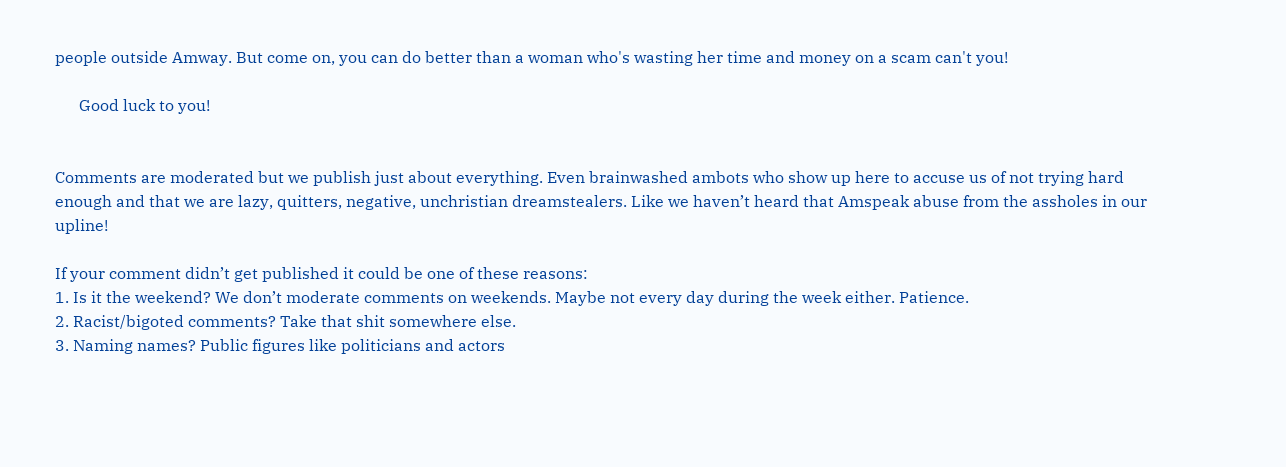people outside Amway. But come on, you can do better than a woman who's wasting her time and money on a scam can't you!

      Good luck to you!


Comments are moderated but we publish just about everything. Even brainwashed ambots who show up here to accuse us of not trying hard enough and that we are lazy, quitters, negative, unchristian dreamstealers. Like we haven’t heard that Amspeak abuse from the assholes in our upline!

If your comment didn’t get published it could be one of these reasons:
1. Is it the weekend? We don’t moderate comments on weekends. Maybe not every day during the week either. Patience.
2. Racist/bigoted comments? Take that shit somewhere else.
3. Naming names? Public figures like politicians and actors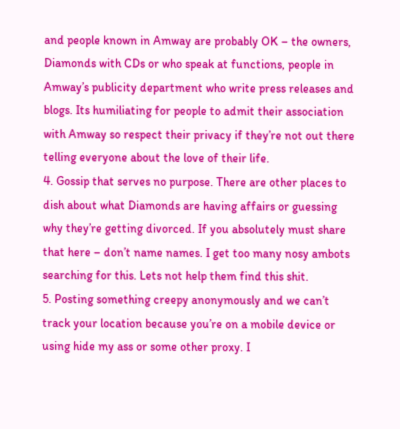and people known in Amway are probably OK – the owners, Diamonds with CDs or who speak at functions, people in Amway’s publicity department who write press releases and blogs. Its humiliating for people to admit their association with Amway so respect their privacy if they’re not out there telling everyone about the love of their life.
4. Gossip that serves no purpose. There are other places to dish about what Diamonds are having affairs or guessing why they’re getting divorced. If you absolutely must share that here – don’t name names. I get too many nosy ambots searching for this. Lets not help them find this shit.
5. Posting something creepy anonymously and we can’t track your location because you’re on a mobile device or using hide my ass or some other proxy. I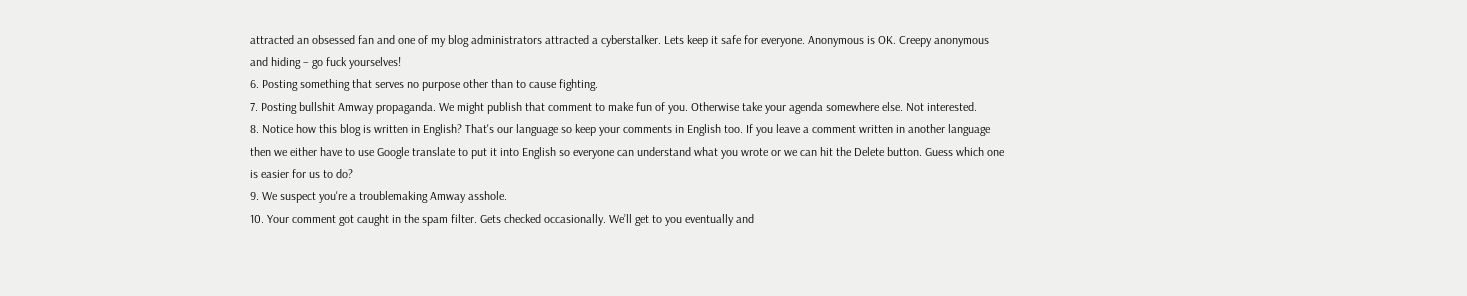attracted an obsessed fan and one of my blog administrators attracted a cyberstalker. Lets keep it safe for everyone. Anonymous is OK. Creepy anonymous and hiding – go fuck yourselves!
6. Posting something that serves no purpose other than to cause fighting.
7. Posting bullshit Amway propaganda. We might publish that comment to make fun of you. Otherwise take your agenda somewhere else. Not interested.
8. Notice how this blog is written in English? That's our language so keep your comments in English too. If you leave a comment written in another language then we either have to use Google translate to put it into English so everyone can understand what you wrote or we can hit the Delete button. Guess which one is easier for us to do?
9. We suspect you're a troublemaking Amway asshole.
10. Your comment got caught in the spam filter. Gets checked occasionally. We’ll get to you eventually and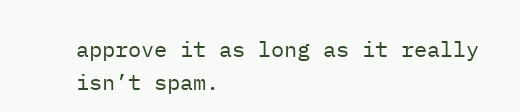approve it as long as it really isn’t spam.